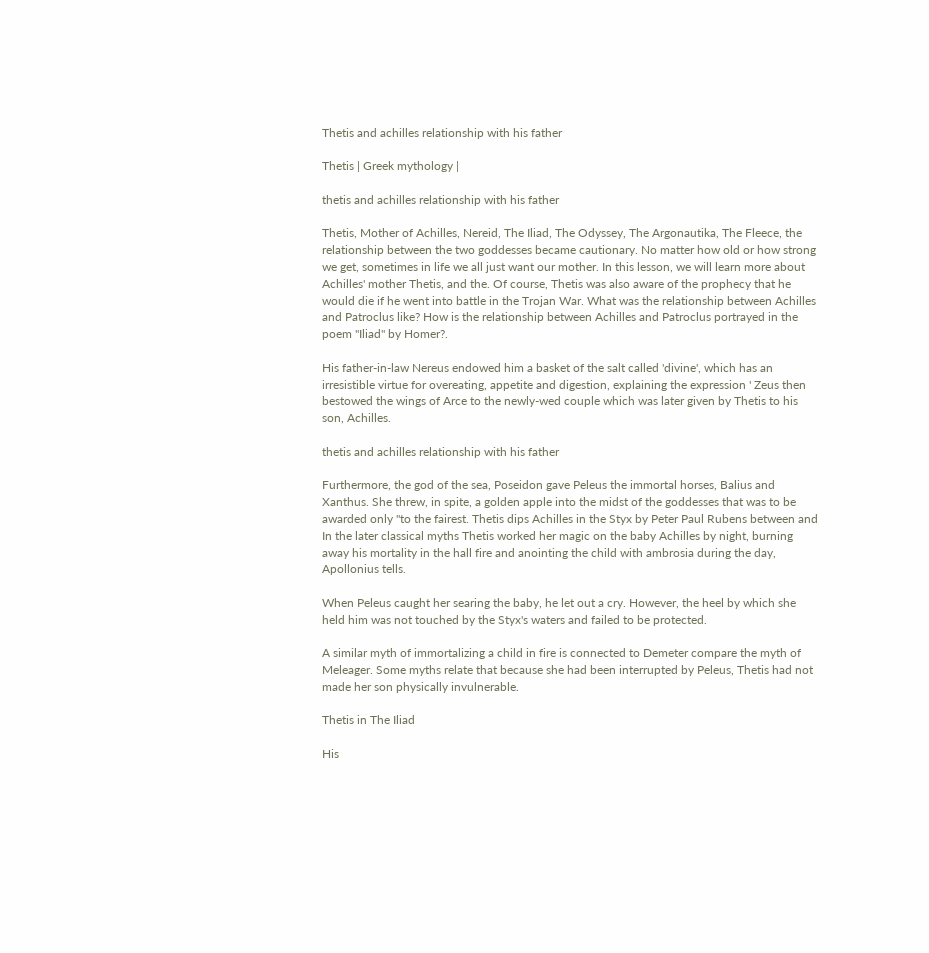Thetis and achilles relationship with his father

Thetis | Greek mythology |

thetis and achilles relationship with his father

Thetis, Mother of Achilles, Nereid, The Iliad, The Odyssey, The Argonautika, The Fleece, the relationship between the two goddesses became cautionary. No matter how old or how strong we get, sometimes in life we all just want our mother. In this lesson, we will learn more about Achilles' mother Thetis, and the. Of course, Thetis was also aware of the prophecy that he would die if he went into battle in the Trojan War. What was the relationship between Achilles and Patroclus like? How is the relationship between Achilles and Patroclus portrayed in the poem "Iliad" by Homer?.

His father-in-law Nereus endowed him a basket of the salt called 'divine', which has an irresistible virtue for overeating, appetite and digestion, explaining the expression ' Zeus then bestowed the wings of Arce to the newly-wed couple which was later given by Thetis to his son, Achilles.

thetis and achilles relationship with his father

Furthermore, the god of the sea, Poseidon gave Peleus the immortal horses, Balius and Xanthus. She threw, in spite, a golden apple into the midst of the goddesses that was to be awarded only "to the fairest. Thetis dips Achilles in the Styx by Peter Paul Rubens between and In the later classical myths Thetis worked her magic on the baby Achilles by night, burning away his mortality in the hall fire and anointing the child with ambrosia during the day, Apollonius tells.

When Peleus caught her searing the baby, he let out a cry. However, the heel by which she held him was not touched by the Styx's waters and failed to be protected.

A similar myth of immortalizing a child in fire is connected to Demeter compare the myth of Meleager. Some myths relate that because she had been interrupted by Peleus, Thetis had not made her son physically invulnerable.

Thetis in The Iliad

His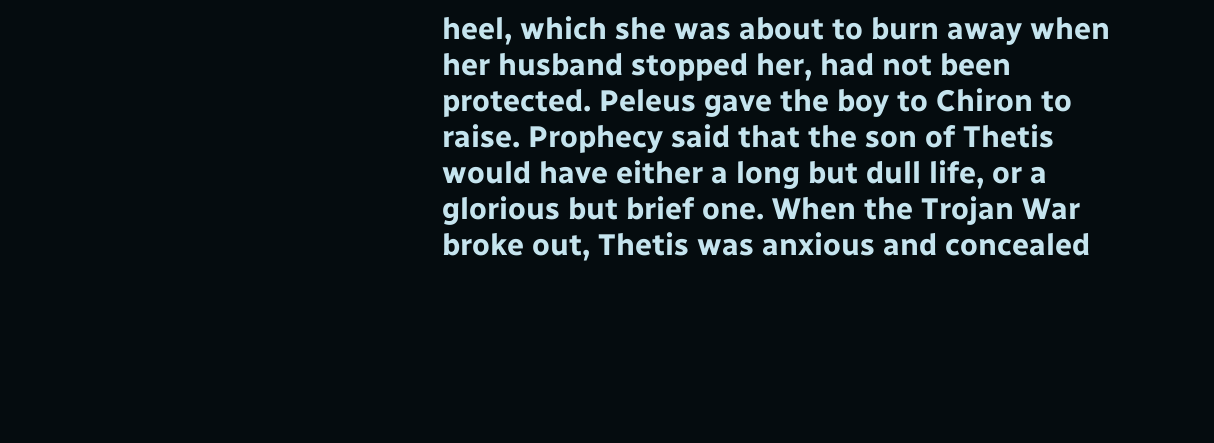heel, which she was about to burn away when her husband stopped her, had not been protected. Peleus gave the boy to Chiron to raise. Prophecy said that the son of Thetis would have either a long but dull life, or a glorious but brief one. When the Trojan War broke out, Thetis was anxious and concealed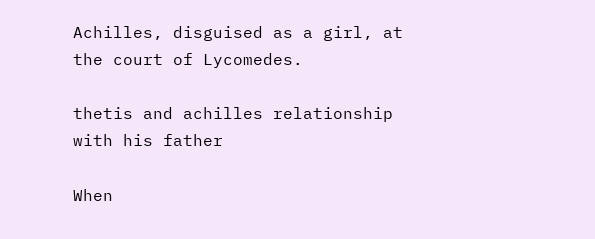Achilles, disguised as a girl, at the court of Lycomedes.

thetis and achilles relationship with his father

When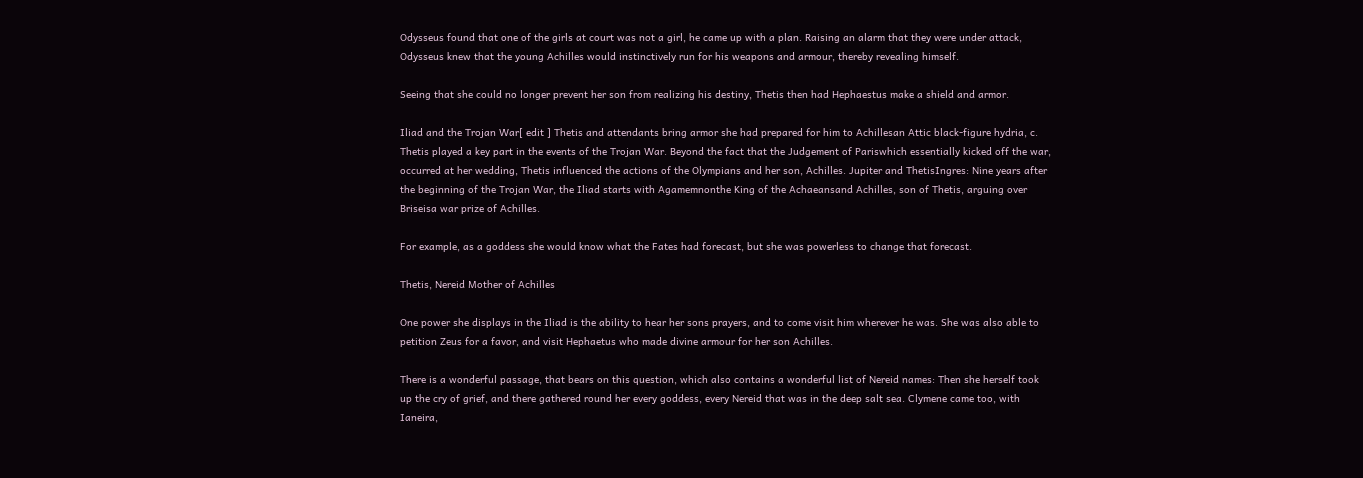Odysseus found that one of the girls at court was not a girl, he came up with a plan. Raising an alarm that they were under attack, Odysseus knew that the young Achilles would instinctively run for his weapons and armour, thereby revealing himself.

Seeing that she could no longer prevent her son from realizing his destiny, Thetis then had Hephaestus make a shield and armor.

Iliad and the Trojan War[ edit ] Thetis and attendants bring armor she had prepared for him to Achillesan Attic black-figure hydria, c. Thetis played a key part in the events of the Trojan War. Beyond the fact that the Judgement of Pariswhich essentially kicked off the war, occurred at her wedding, Thetis influenced the actions of the Olympians and her son, Achilles. Jupiter and ThetisIngres: Nine years after the beginning of the Trojan War, the Iliad starts with Agamemnonthe King of the Achaeansand Achilles, son of Thetis, arguing over Briseisa war prize of Achilles.

For example, as a goddess she would know what the Fates had forecast, but she was powerless to change that forecast.

Thetis, Nereid Mother of Achilles

One power she displays in the Iliad is the ability to hear her sons prayers, and to come visit him wherever he was. She was also able to petition Zeus for a favor, and visit Hephaetus who made divine armour for her son Achilles.

There is a wonderful passage, that bears on this question, which also contains a wonderful list of Nereid names: Then she herself took up the cry of grief, and there gathered round her every goddess, every Nereid that was in the deep salt sea. Clymene came too, with Ianeira,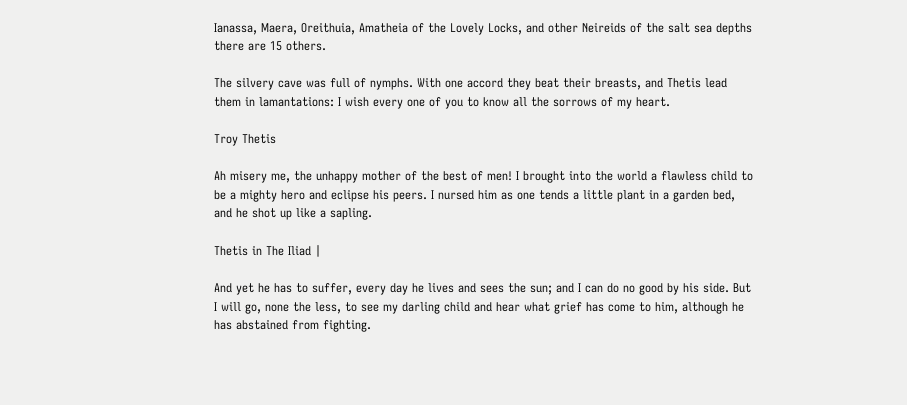Ianassa, Maera, Oreithuia, Amatheia of the Lovely Locks, and other Neireids of the salt sea depths there are 15 others.

The silvery cave was full of nymphs. With one accord they beat their breasts, and Thetis lead them in lamantations: I wish every one of you to know all the sorrows of my heart.

Troy Thetis

Ah misery me, the unhappy mother of the best of men! I brought into the world a flawless child to be a mighty hero and eclipse his peers. I nursed him as one tends a little plant in a garden bed, and he shot up like a sapling.

Thetis in The Iliad |

And yet he has to suffer, every day he lives and sees the sun; and I can do no good by his side. But I will go, none the less, to see my darling child and hear what grief has come to him, although he has abstained from fighting.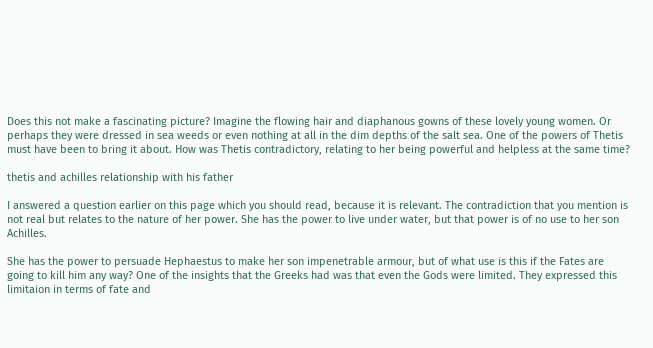Does this not make a fascinating picture? Imagine the flowing hair and diaphanous gowns of these lovely young women. Or perhaps they were dressed in sea weeds or even nothing at all in the dim depths of the salt sea. One of the powers of Thetis must have been to bring it about. How was Thetis contradictory, relating to her being powerful and helpless at the same time?

thetis and achilles relationship with his father

I answered a question earlier on this page which you should read, because it is relevant. The contradiction that you mention is not real but relates to the nature of her power. She has the power to live under water, but that power is of no use to her son Achilles.

She has the power to persuade Hephaestus to make her son impenetrable armour, but of what use is this if the Fates are going to kill him any way? One of the insights that the Greeks had was that even the Gods were limited. They expressed this limitaion in terms of fate and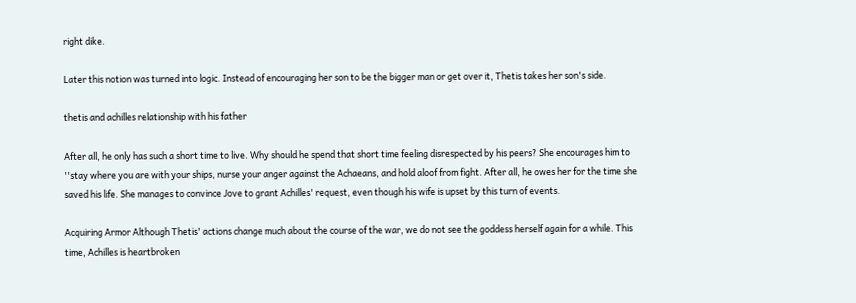right dike.

Later this notion was turned into logic. Instead of encouraging her son to be the bigger man or get over it, Thetis takes her son's side.

thetis and achilles relationship with his father

After all, he only has such a short time to live. Why should he spend that short time feeling disrespected by his peers? She encourages him to ''stay where you are with your ships, nurse your anger against the Achaeans, and hold aloof from fight. After all, he owes her for the time she saved his life. She manages to convince Jove to grant Achilles' request, even though his wife is upset by this turn of events.

Acquiring Armor Although Thetis' actions change much about the course of the war, we do not see the goddess herself again for a while. This time, Achilles is heartbroken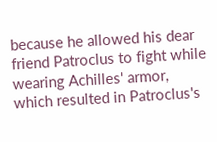because he allowed his dear friend Patroclus to fight while wearing Achilles' armor, which resulted in Patroclus's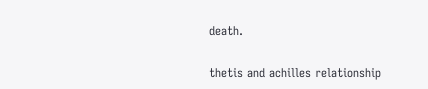death.

thetis and achilles relationship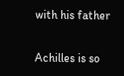with his father

Achilles is so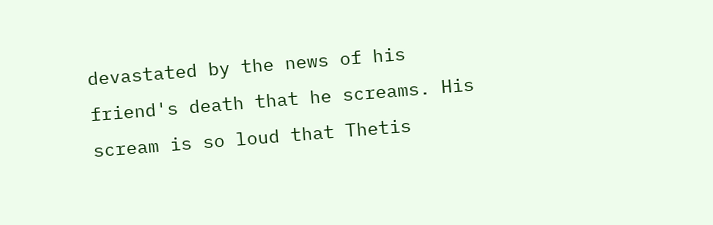devastated by the news of his friend's death that he screams. His scream is so loud that Thetis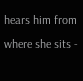hears him from where she sits -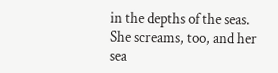in the depths of the seas. She screams, too, and her sea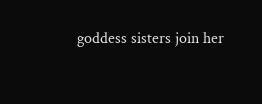goddess sisters join her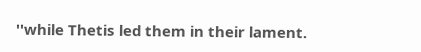''while Thetis led them in their lament.